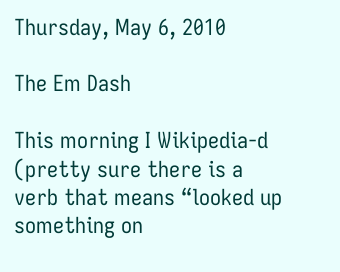Thursday, May 6, 2010

The Em Dash

This morning I Wikipedia-d (pretty sure there is a verb that means “looked up something on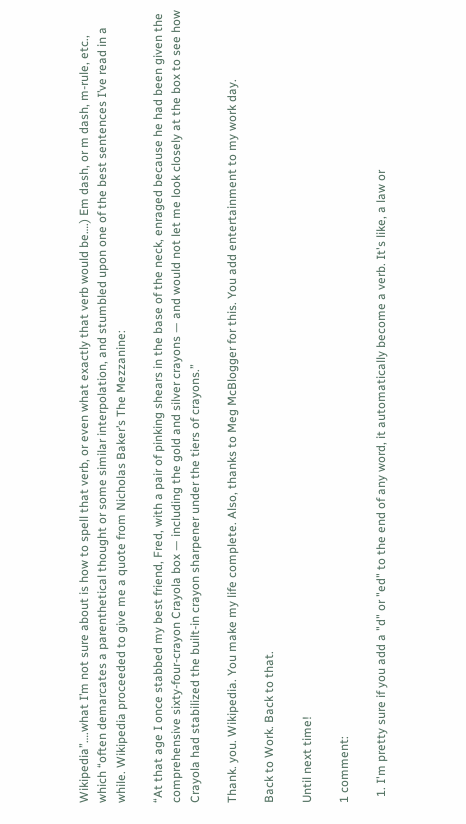Wikipedia”….what I’m not sure about is how to spell that verb, or even what exactly that verb would be….) Em dash, or m dash, m-rule, etc., which “often demarcates a parenthetical thought or some similar interpolation, and stumbled upon one of the best sentences I’ve read in a while. Wikipedia proceeded to give me a quote from Nicholas Baker’s The Mezzanine:

“At that age I once stabbed my best friend, Fred, with a pair of pinking shears in the base of the neck, enraged because he had been given the comprehensive sixty-four-crayon Crayola box — including the gold and silver crayons — and would not let me look closely at the box to see how Crayola had stabilized the built-in crayon sharpener under the tiers of crayons.”

Thank. you. Wikipedia. You make my life complete. Also, thanks to Meg McBlogger for this. You add entertainment to my work day.

Back to Work. Back to that.

Until next time!

1 comment:

  1. I'm pretty sure if you add a "d" or "ed" to the end of any word, it automatically become a verb. It's like, a law or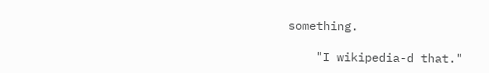something.

    "I wikipedia-d that."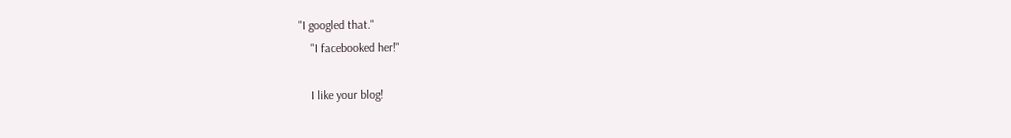"I googled that."
    "I facebooked her!"

    I like your blog!